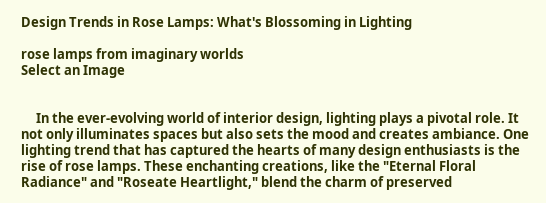Design Trends in Rose Lamps: What's Blossoming in Lighting

rose lamps from imaginary worlds
Select an Image


     In the ever-evolving world of interior design, lighting plays a pivotal role. It not only illuminates spaces but also sets the mood and creates ambiance. One lighting trend that has captured the hearts of many design enthusiasts is the rise of rose lamps. These enchanting creations, like the "Eternal Floral Radiance" and "Roseate Heartlight," blend the charm of preserved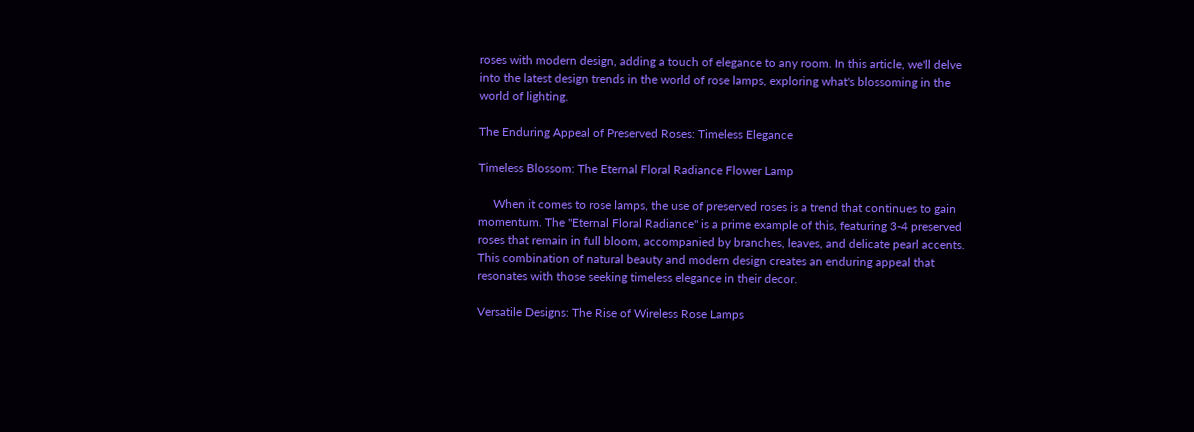roses with modern design, adding a touch of elegance to any room. In this article, we'll delve into the latest design trends in the world of rose lamps, exploring what's blossoming in the world of lighting.

The Enduring Appeal of Preserved Roses: Timeless Elegance

Timeless Blossom: The Eternal Floral Radiance Flower Lamp

     When it comes to rose lamps, the use of preserved roses is a trend that continues to gain momentum. The "Eternal Floral Radiance" is a prime example of this, featuring 3-4 preserved roses that remain in full bloom, accompanied by branches, leaves, and delicate pearl accents. This combination of natural beauty and modern design creates an enduring appeal that resonates with those seeking timeless elegance in their decor.

Versatile Designs: The Rise of Wireless Rose Lamps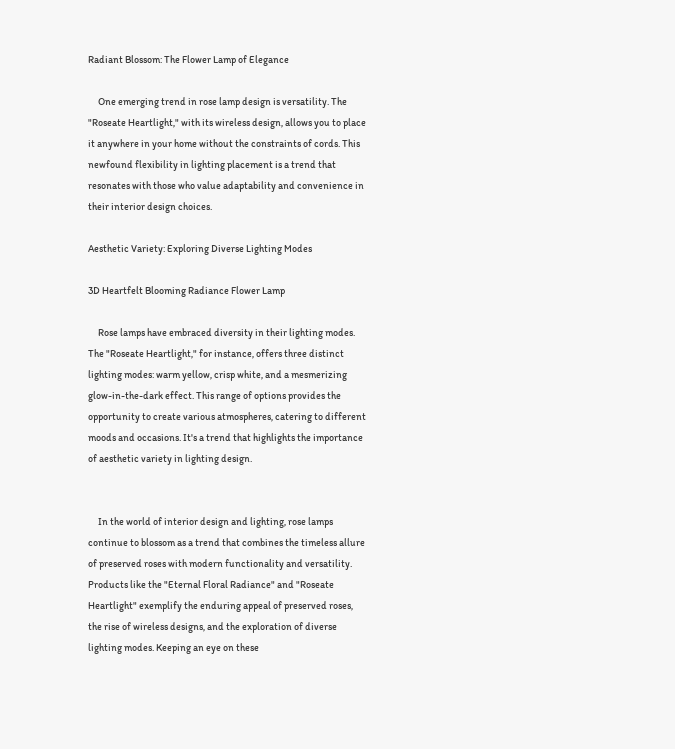Radiant Blossom: The Flower Lamp of Elegance

     One emerging trend in rose lamp design is versatility. The "Roseate Heartlight," with its wireless design, allows you to place it anywhere in your home without the constraints of cords. This newfound flexibility in lighting placement is a trend that resonates with those who value adaptability and convenience in their interior design choices.

Aesthetic Variety: Exploring Diverse Lighting Modes

3D Heartfelt Blooming Radiance Flower Lamp

     Rose lamps have embraced diversity in their lighting modes. The "Roseate Heartlight," for instance, offers three distinct lighting modes: warm yellow, crisp white, and a mesmerizing glow-in-the-dark effect. This range of options provides the opportunity to create various atmospheres, catering to different moods and occasions. It's a trend that highlights the importance of aesthetic variety in lighting design.


     In the world of interior design and lighting, rose lamps continue to blossom as a trend that combines the timeless allure of preserved roses with modern functionality and versatility. Products like the "Eternal Floral Radiance" and "Roseate Heartlight" exemplify the enduring appeal of preserved roses, the rise of wireless designs, and the exploration of diverse lighting modes. Keeping an eye on these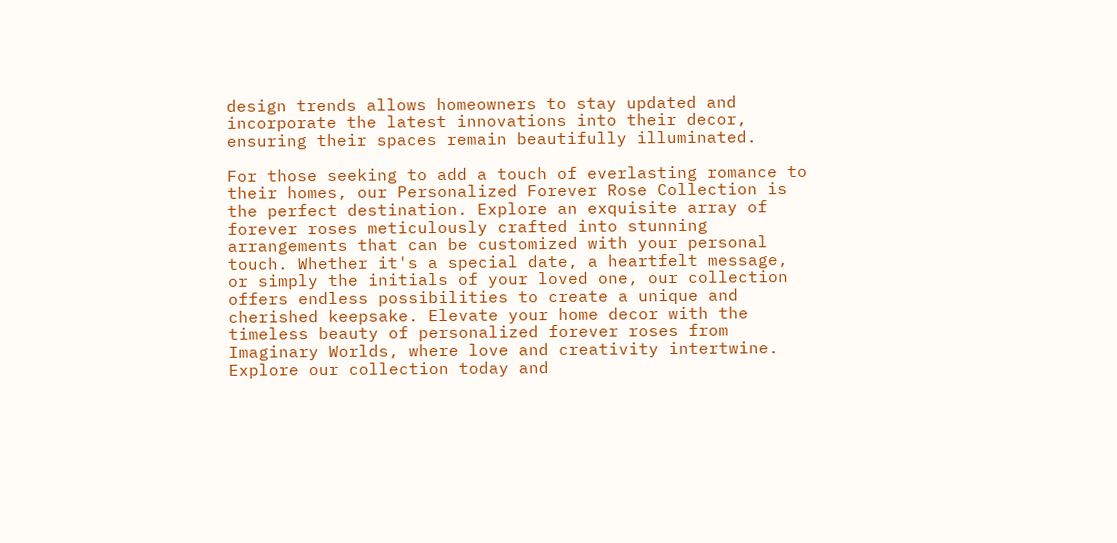design trends allows homeowners to stay updated and incorporate the latest innovations into their decor, ensuring their spaces remain beautifully illuminated.

For those seeking to add a touch of everlasting romance to their homes, our Personalized Forever Rose Collection is the perfect destination. Explore an exquisite array of forever roses meticulously crafted into stunning arrangements that can be customized with your personal touch. Whether it's a special date, a heartfelt message, or simply the initials of your loved one, our collection offers endless possibilities to create a unique and cherished keepsake. Elevate your home decor with the timeless beauty of personalized forever roses from Imaginary Worlds, where love and creativity intertwine. Explore our collection today and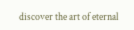discover the art of eternal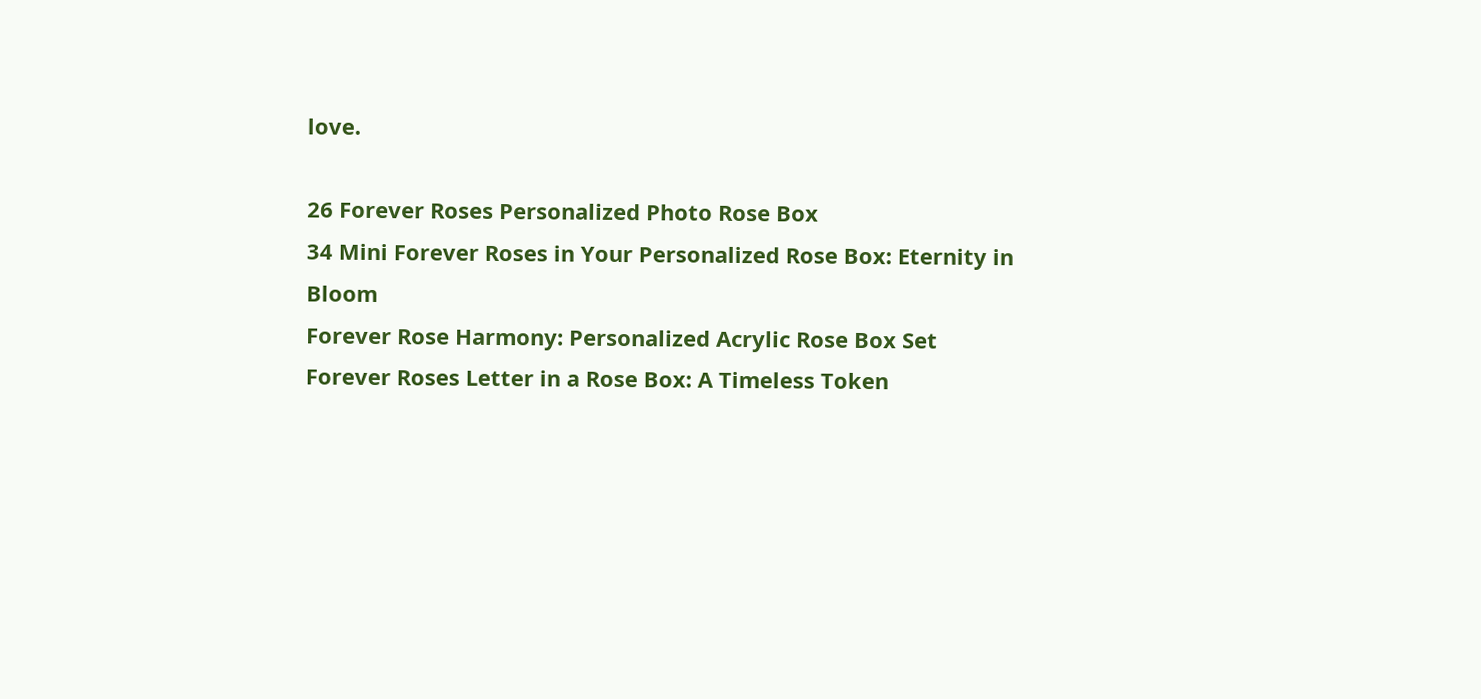love.

26 Forever Roses Personalized Photo Rose Box
34 Mini Forever Roses in Your Personalized Rose Box: Eternity in Bloom
Forever Rose Harmony: Personalized Acrylic Rose Box Set
Forever Roses Letter in a Rose Box: A Timeless Token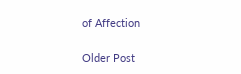of Affection

Older Post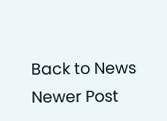Back to News Newer Post